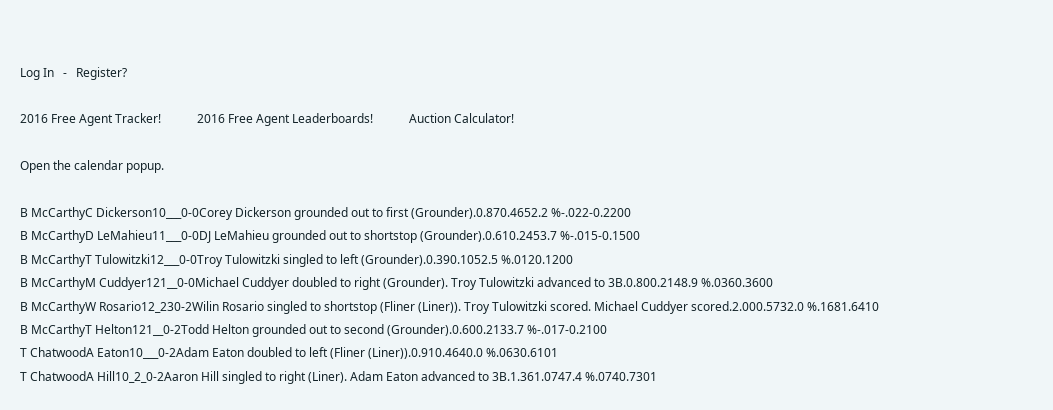Log In   -   Register?

2016 Free Agent Tracker!            2016 Free Agent Leaderboards!            Auction Calculator!

Open the calendar popup.

B McCarthyC Dickerson10___0-0Corey Dickerson grounded out to first (Grounder).0.870.4652.2 %-.022-0.2200
B McCarthyD LeMahieu11___0-0DJ LeMahieu grounded out to shortstop (Grounder).0.610.2453.7 %-.015-0.1500
B McCarthyT Tulowitzki12___0-0Troy Tulowitzki singled to left (Grounder).0.390.1052.5 %.0120.1200
B McCarthyM Cuddyer121__0-0Michael Cuddyer doubled to right (Grounder). Troy Tulowitzki advanced to 3B.0.800.2148.9 %.0360.3600
B McCarthyW Rosario12_230-2Wilin Rosario singled to shortstop (Fliner (Liner)). Troy Tulowitzki scored. Michael Cuddyer scored.2.000.5732.0 %.1681.6410
B McCarthyT Helton121__0-2Todd Helton grounded out to second (Grounder).0.600.2133.7 %-.017-0.2100
T ChatwoodA Eaton10___0-2Adam Eaton doubled to left (Fliner (Liner)).0.910.4640.0 %.0630.6101
T ChatwoodA Hill10_2_0-2Aaron Hill singled to right (Liner). Adam Eaton advanced to 3B.1.361.0747.4 %.0740.7301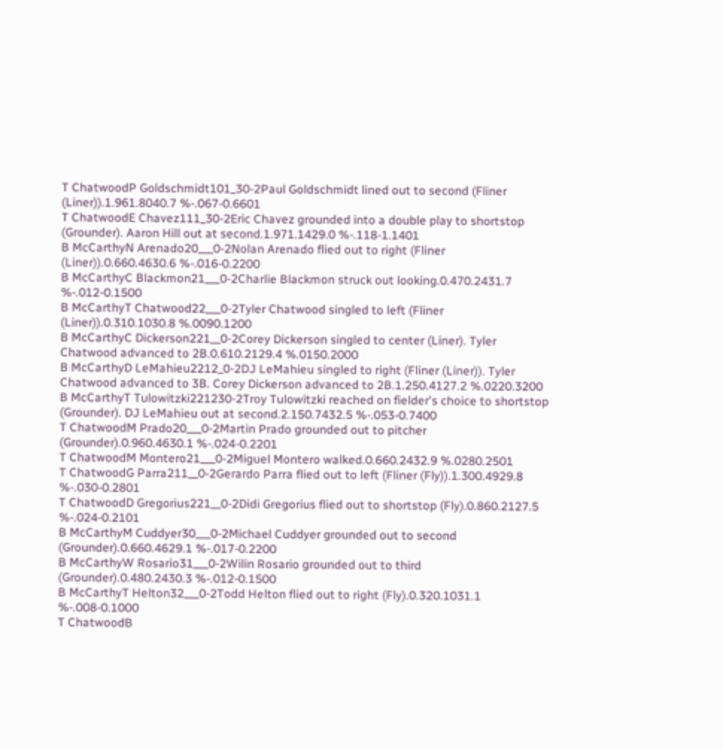T ChatwoodP Goldschmidt101_30-2Paul Goldschmidt lined out to second (Fliner (Liner)).1.961.8040.7 %-.067-0.6601
T ChatwoodE Chavez111_30-2Eric Chavez grounded into a double play to shortstop (Grounder). Aaron Hill out at second.1.971.1429.0 %-.118-1.1401
B McCarthyN Arenado20___0-2Nolan Arenado flied out to right (Fliner (Liner)).0.660.4630.6 %-.016-0.2200
B McCarthyC Blackmon21___0-2Charlie Blackmon struck out looking.0.470.2431.7 %-.012-0.1500
B McCarthyT Chatwood22___0-2Tyler Chatwood singled to left (Fliner (Liner)).0.310.1030.8 %.0090.1200
B McCarthyC Dickerson221__0-2Corey Dickerson singled to center (Liner). Tyler Chatwood advanced to 2B.0.610.2129.4 %.0150.2000
B McCarthyD LeMahieu2212_0-2DJ LeMahieu singled to right (Fliner (Liner)). Tyler Chatwood advanced to 3B. Corey Dickerson advanced to 2B.1.250.4127.2 %.0220.3200
B McCarthyT Tulowitzki221230-2Troy Tulowitzki reached on fielder's choice to shortstop (Grounder). DJ LeMahieu out at second.2.150.7432.5 %-.053-0.7400
T ChatwoodM Prado20___0-2Martin Prado grounded out to pitcher (Grounder).0.960.4630.1 %-.024-0.2201
T ChatwoodM Montero21___0-2Miguel Montero walked.0.660.2432.9 %.0280.2501
T ChatwoodG Parra211__0-2Gerardo Parra flied out to left (Fliner (Fly)).1.300.4929.8 %-.030-0.2801
T ChatwoodD Gregorius221__0-2Didi Gregorius flied out to shortstop (Fly).0.860.2127.5 %-.024-0.2101
B McCarthyM Cuddyer30___0-2Michael Cuddyer grounded out to second (Grounder).0.660.4629.1 %-.017-0.2200
B McCarthyW Rosario31___0-2Wilin Rosario grounded out to third (Grounder).0.480.2430.3 %-.012-0.1500
B McCarthyT Helton32___0-2Todd Helton flied out to right (Fly).0.320.1031.1 %-.008-0.1000
T ChatwoodB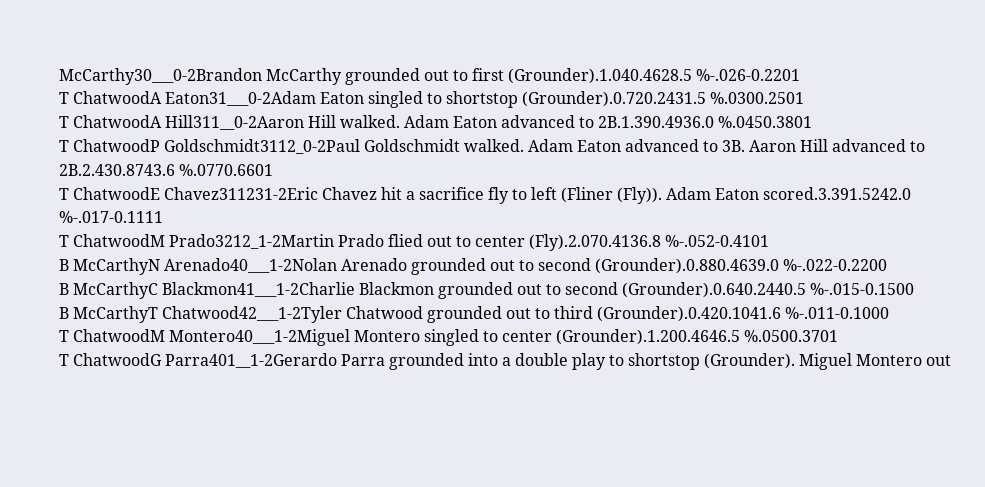McCarthy30___0-2Brandon McCarthy grounded out to first (Grounder).1.040.4628.5 %-.026-0.2201
T ChatwoodA Eaton31___0-2Adam Eaton singled to shortstop (Grounder).0.720.2431.5 %.0300.2501
T ChatwoodA Hill311__0-2Aaron Hill walked. Adam Eaton advanced to 2B.1.390.4936.0 %.0450.3801
T ChatwoodP Goldschmidt3112_0-2Paul Goldschmidt walked. Adam Eaton advanced to 3B. Aaron Hill advanced to 2B.2.430.8743.6 %.0770.6601
T ChatwoodE Chavez311231-2Eric Chavez hit a sacrifice fly to left (Fliner (Fly)). Adam Eaton scored.3.391.5242.0 %-.017-0.1111
T ChatwoodM Prado3212_1-2Martin Prado flied out to center (Fly).2.070.4136.8 %-.052-0.4101
B McCarthyN Arenado40___1-2Nolan Arenado grounded out to second (Grounder).0.880.4639.0 %-.022-0.2200
B McCarthyC Blackmon41___1-2Charlie Blackmon grounded out to second (Grounder).0.640.2440.5 %-.015-0.1500
B McCarthyT Chatwood42___1-2Tyler Chatwood grounded out to third (Grounder).0.420.1041.6 %-.011-0.1000
T ChatwoodM Montero40___1-2Miguel Montero singled to center (Grounder).1.200.4646.5 %.0500.3701
T ChatwoodG Parra401__1-2Gerardo Parra grounded into a double play to shortstop (Grounder). Miguel Montero out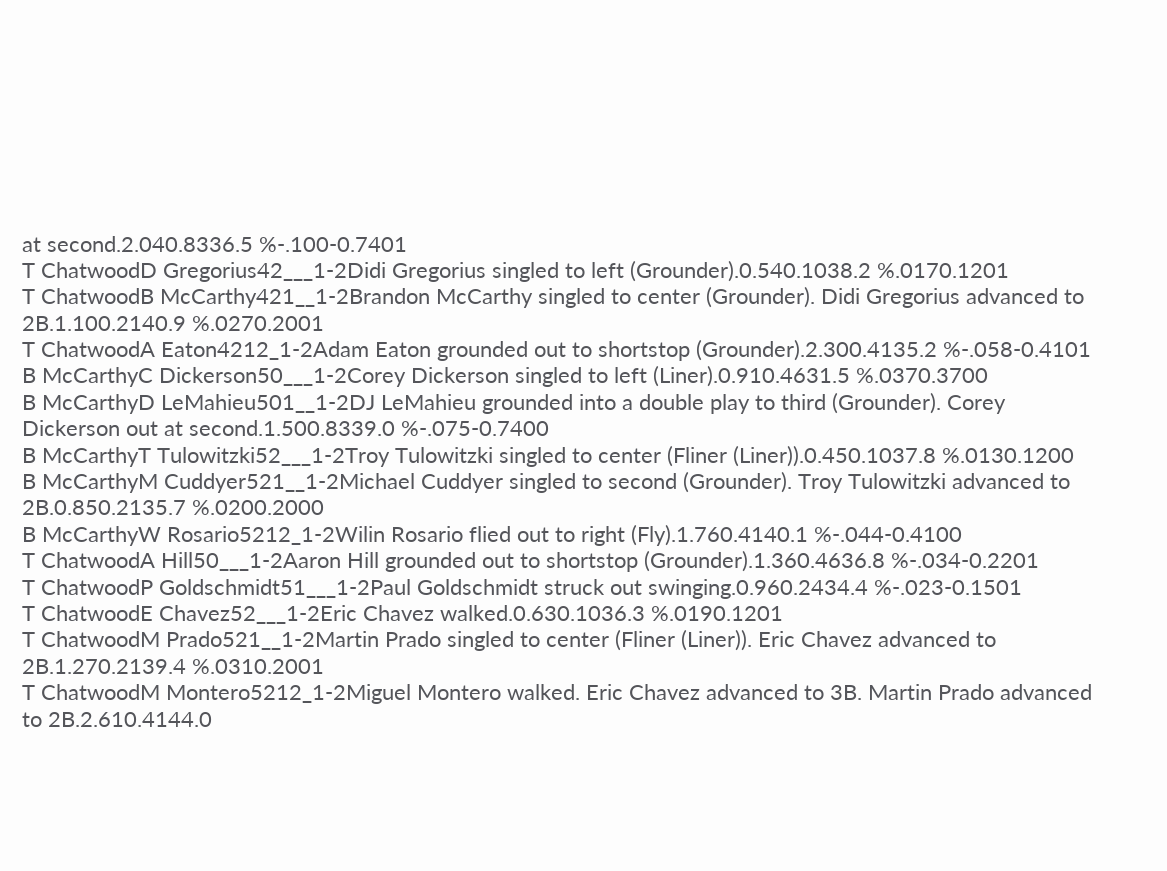at second.2.040.8336.5 %-.100-0.7401
T ChatwoodD Gregorius42___1-2Didi Gregorius singled to left (Grounder).0.540.1038.2 %.0170.1201
T ChatwoodB McCarthy421__1-2Brandon McCarthy singled to center (Grounder). Didi Gregorius advanced to 2B.1.100.2140.9 %.0270.2001
T ChatwoodA Eaton4212_1-2Adam Eaton grounded out to shortstop (Grounder).2.300.4135.2 %-.058-0.4101
B McCarthyC Dickerson50___1-2Corey Dickerson singled to left (Liner).0.910.4631.5 %.0370.3700
B McCarthyD LeMahieu501__1-2DJ LeMahieu grounded into a double play to third (Grounder). Corey Dickerson out at second.1.500.8339.0 %-.075-0.7400
B McCarthyT Tulowitzki52___1-2Troy Tulowitzki singled to center (Fliner (Liner)).0.450.1037.8 %.0130.1200
B McCarthyM Cuddyer521__1-2Michael Cuddyer singled to second (Grounder). Troy Tulowitzki advanced to 2B.0.850.2135.7 %.0200.2000
B McCarthyW Rosario5212_1-2Wilin Rosario flied out to right (Fly).1.760.4140.1 %-.044-0.4100
T ChatwoodA Hill50___1-2Aaron Hill grounded out to shortstop (Grounder).1.360.4636.8 %-.034-0.2201
T ChatwoodP Goldschmidt51___1-2Paul Goldschmidt struck out swinging.0.960.2434.4 %-.023-0.1501
T ChatwoodE Chavez52___1-2Eric Chavez walked.0.630.1036.3 %.0190.1201
T ChatwoodM Prado521__1-2Martin Prado singled to center (Fliner (Liner)). Eric Chavez advanced to 2B.1.270.2139.4 %.0310.2001
T ChatwoodM Montero5212_1-2Miguel Montero walked. Eric Chavez advanced to 3B. Martin Prado advanced to 2B.2.610.4144.0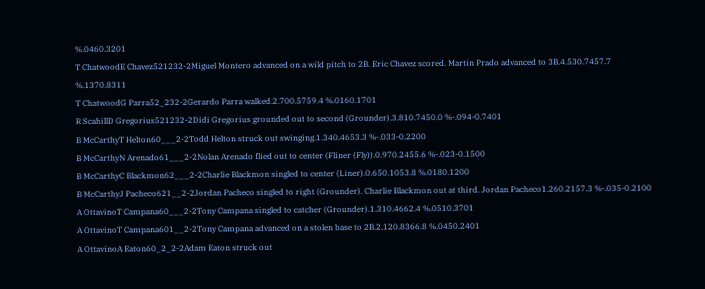%.0460.3201
T ChatwoodE Chavez521232-2Miguel Montero advanced on a wild pitch to 2B. Eric Chavez scored. Martin Prado advanced to 3B.4.530.7457.7 %.1370.8311
T ChatwoodG Parra52_232-2Gerardo Parra walked.2.700.5759.4 %.0160.1701
R ScahillD Gregorius521232-2Didi Gregorius grounded out to second (Grounder).3.810.7450.0 %-.094-0.7401
B McCarthyT Helton60___2-2Todd Helton struck out swinging.1.340.4653.3 %-.033-0.2200
B McCarthyN Arenado61___2-2Nolan Arenado flied out to center (Fliner (Fly)).0.970.2455.6 %-.023-0.1500
B McCarthyC Blackmon62___2-2Charlie Blackmon singled to center (Liner).0.650.1053.8 %.0180.1200
B McCarthyJ Pacheco621__2-2Jordan Pacheco singled to right (Grounder). Charlie Blackmon out at third. Jordan Pacheco1.260.2157.3 %-.035-0.2100
A OttavinoT Campana60___2-2Tony Campana singled to catcher (Grounder).1.310.4662.4 %.0510.3701
A OttavinoT Campana601__2-2Tony Campana advanced on a stolen base to 2B.2.120.8366.8 %.0450.2401
A OttavinoA Eaton60_2_2-2Adam Eaton struck out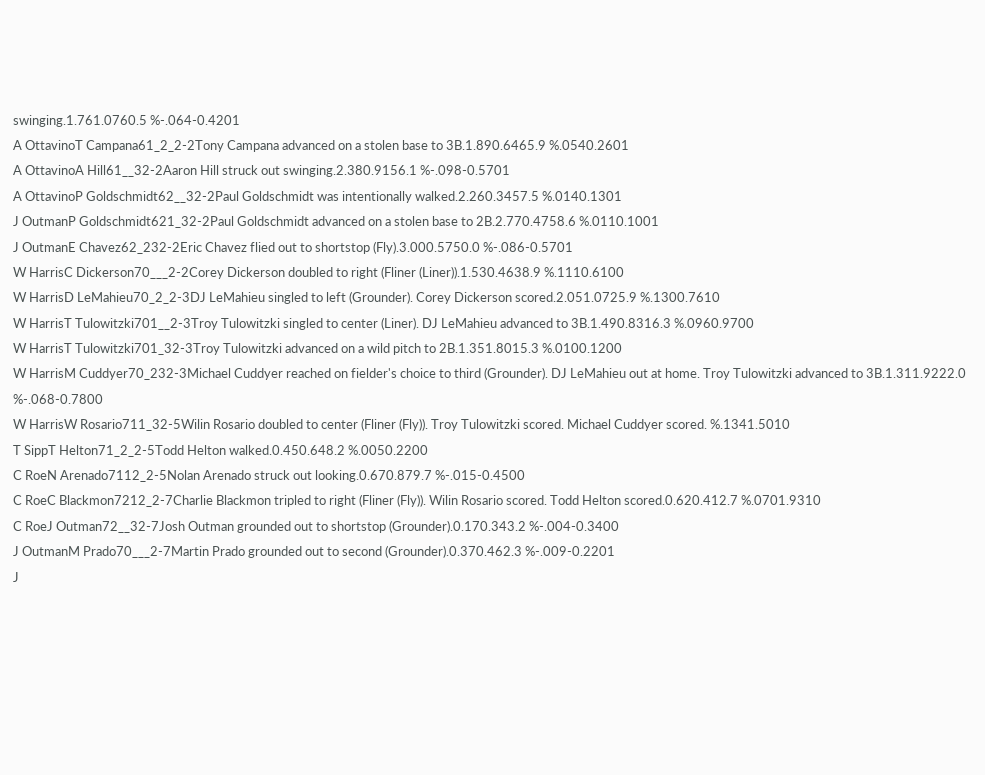swinging.1.761.0760.5 %-.064-0.4201
A OttavinoT Campana61_2_2-2Tony Campana advanced on a stolen base to 3B.1.890.6465.9 %.0540.2601
A OttavinoA Hill61__32-2Aaron Hill struck out swinging.2.380.9156.1 %-.098-0.5701
A OttavinoP Goldschmidt62__32-2Paul Goldschmidt was intentionally walked.2.260.3457.5 %.0140.1301
J OutmanP Goldschmidt621_32-2Paul Goldschmidt advanced on a stolen base to 2B.2.770.4758.6 %.0110.1001
J OutmanE Chavez62_232-2Eric Chavez flied out to shortstop (Fly).3.000.5750.0 %-.086-0.5701
W HarrisC Dickerson70___2-2Corey Dickerson doubled to right (Fliner (Liner)).1.530.4638.9 %.1110.6100
W HarrisD LeMahieu70_2_2-3DJ LeMahieu singled to left (Grounder). Corey Dickerson scored.2.051.0725.9 %.1300.7610
W HarrisT Tulowitzki701__2-3Troy Tulowitzki singled to center (Liner). DJ LeMahieu advanced to 3B.1.490.8316.3 %.0960.9700
W HarrisT Tulowitzki701_32-3Troy Tulowitzki advanced on a wild pitch to 2B.1.351.8015.3 %.0100.1200
W HarrisM Cuddyer70_232-3Michael Cuddyer reached on fielder's choice to third (Grounder). DJ LeMahieu out at home. Troy Tulowitzki advanced to 3B.1.311.9222.0 %-.068-0.7800
W HarrisW Rosario711_32-5Wilin Rosario doubled to center (Fliner (Fly)). Troy Tulowitzki scored. Michael Cuddyer scored. %.1341.5010
T SippT Helton71_2_2-5Todd Helton walked.0.450.648.2 %.0050.2200
C RoeN Arenado7112_2-5Nolan Arenado struck out looking.0.670.879.7 %-.015-0.4500
C RoeC Blackmon7212_2-7Charlie Blackmon tripled to right (Fliner (Fly)). Wilin Rosario scored. Todd Helton scored.0.620.412.7 %.0701.9310
C RoeJ Outman72__32-7Josh Outman grounded out to shortstop (Grounder).0.170.343.2 %-.004-0.3400
J OutmanM Prado70___2-7Martin Prado grounded out to second (Grounder).0.370.462.3 %-.009-0.2201
J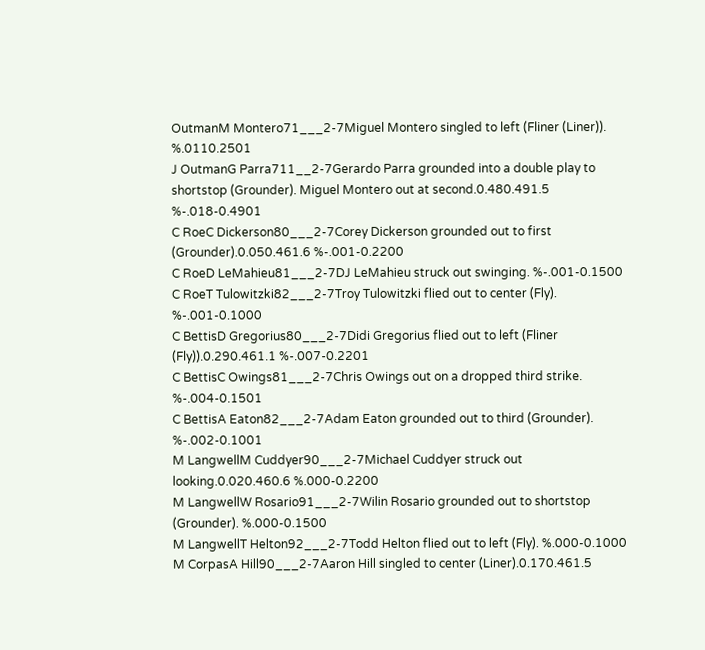OutmanM Montero71___2-7Miguel Montero singled to left (Fliner (Liner)). %.0110.2501
J OutmanG Parra711__2-7Gerardo Parra grounded into a double play to shortstop (Grounder). Miguel Montero out at second.0.480.491.5 %-.018-0.4901
C RoeC Dickerson80___2-7Corey Dickerson grounded out to first (Grounder).0.050.461.6 %-.001-0.2200
C RoeD LeMahieu81___2-7DJ LeMahieu struck out swinging. %-.001-0.1500
C RoeT Tulowitzki82___2-7Troy Tulowitzki flied out to center (Fly). %-.001-0.1000
C BettisD Gregorius80___2-7Didi Gregorius flied out to left (Fliner (Fly)).0.290.461.1 %-.007-0.2201
C BettisC Owings81___2-7Chris Owings out on a dropped third strike. %-.004-0.1501
C BettisA Eaton82___2-7Adam Eaton grounded out to third (Grounder). %-.002-0.1001
M LangwellM Cuddyer90___2-7Michael Cuddyer struck out looking.0.020.460.6 %.000-0.2200
M LangwellW Rosario91___2-7Wilin Rosario grounded out to shortstop (Grounder). %.000-0.1500
M LangwellT Helton92___2-7Todd Helton flied out to left (Fly). %.000-0.1000
M CorpasA Hill90___2-7Aaron Hill singled to center (Liner).0.170.461.5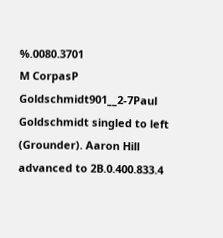%.0080.3701
M CorpasP Goldschmidt901__2-7Paul Goldschmidt singled to left (Grounder). Aaron Hill advanced to 2B.0.400.833.4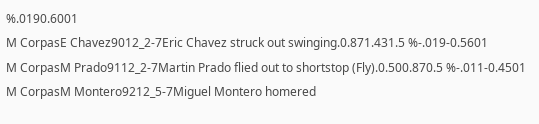%.0190.6001
M CorpasE Chavez9012_2-7Eric Chavez struck out swinging.0.871.431.5 %-.019-0.5601
M CorpasM Prado9112_2-7Martin Prado flied out to shortstop (Fly).0.500.870.5 %-.011-0.4501
M CorpasM Montero9212_5-7Miguel Montero homered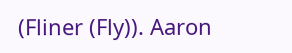(Fliner (Fly)). Aaron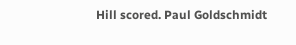Hill scored. Paul Goldschmidt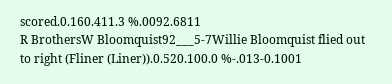scored.0.160.411.3 %.0092.6811
R BrothersW Bloomquist92___5-7Willie Bloomquist flied out to right (Fliner (Liner)).0.520.100.0 %-.013-0.1001